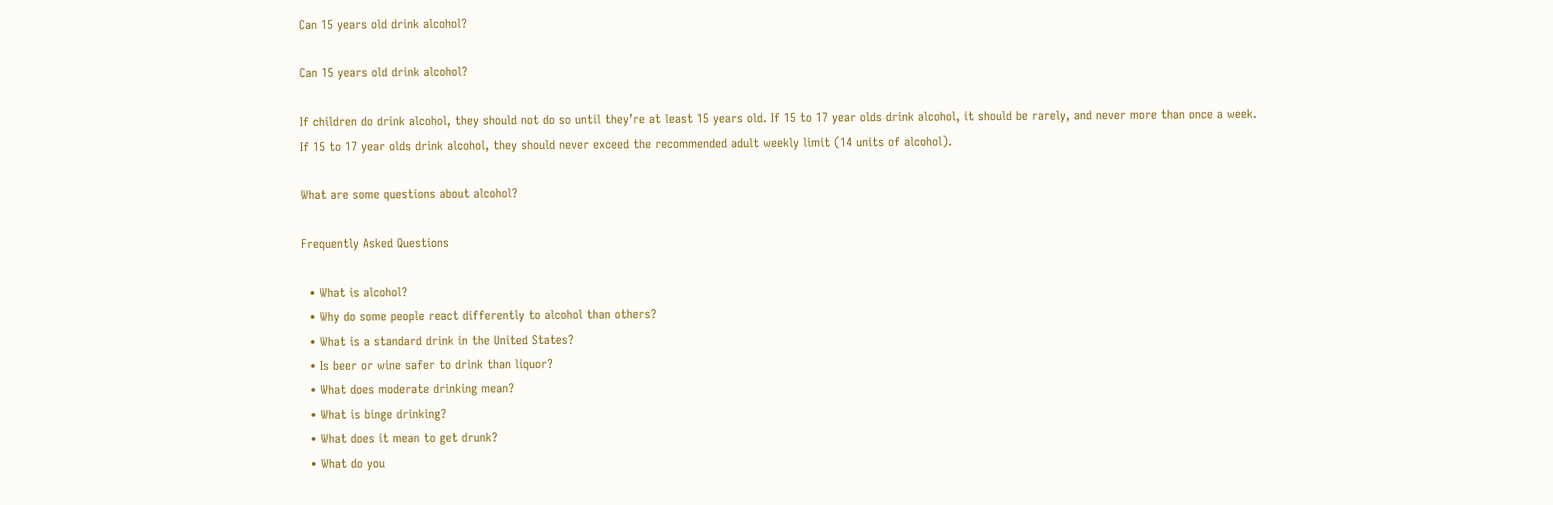Can 15 years old drink alcohol?

Can 15 years old drink alcohol?

If children do drink alcohol, they should not do so until they’re at least 15 years old. If 15 to 17 year olds drink alcohol, it should be rarely, and never more than once a week. If 15 to 17 year olds drink alcohol, they should never exceed the recommended adult weekly limit (14 units of alcohol).

What are some questions about alcohol?

Frequently Asked Questions

  • What is alcohol?
  • Why do some people react differently to alcohol than others?
  • What is a standard drink in the United States?
  • Is beer or wine safer to drink than liquor?
  • What does moderate drinking mean?
  • What is binge drinking?
  • What does it mean to get drunk?
  • What do you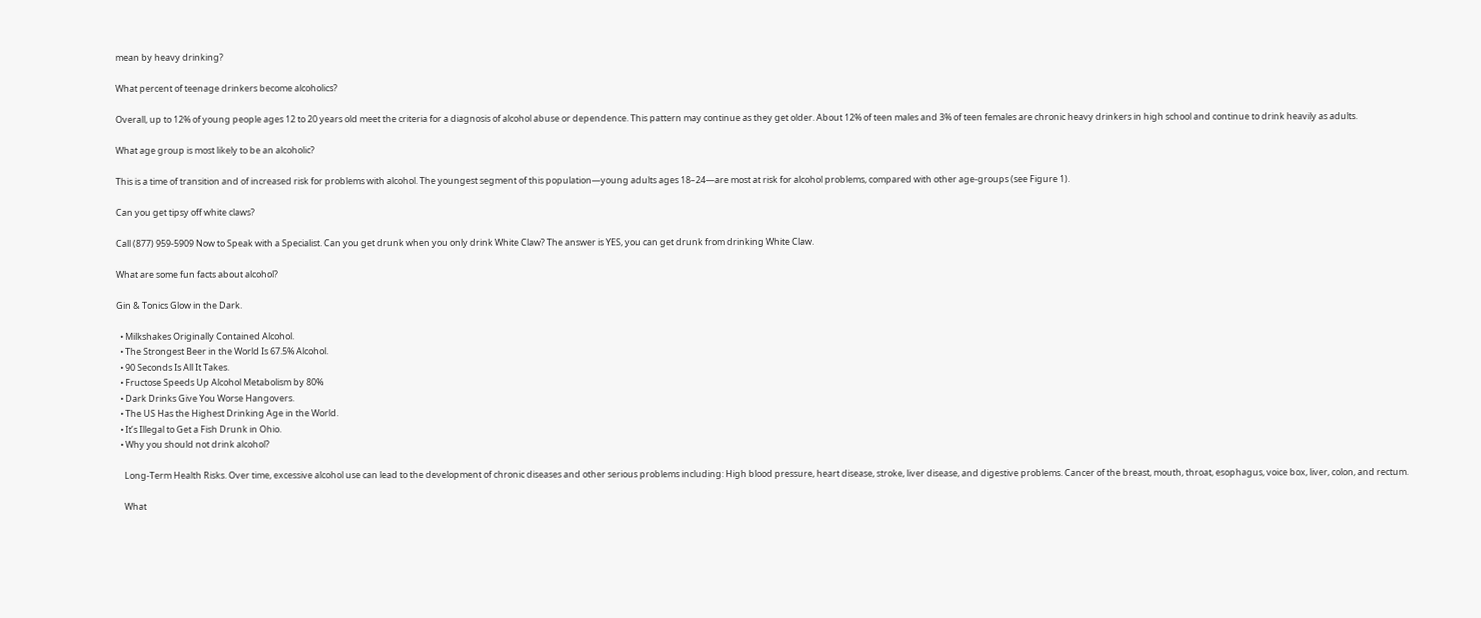mean by heavy drinking?

What percent of teenage drinkers become alcoholics?

Overall, up to 12% of young people ages 12 to 20 years old meet the criteria for a diagnosis of alcohol abuse or dependence. This pattern may continue as they get older. About 12% of teen males and 3% of teen females are chronic heavy drinkers in high school and continue to drink heavily as adults.

What age group is most likely to be an alcoholic?

This is a time of transition and of increased risk for problems with alcohol. The youngest segment of this population—young adults ages 18–24—are most at risk for alcohol problems, compared with other age-groups (see Figure 1).

Can you get tipsy off white claws?

Call (877) 959-5909 Now to Speak with a Specialist. Can you get drunk when you only drink White Claw? The answer is YES, you can get drunk from drinking White Claw.

What are some fun facts about alcohol?

Gin & Tonics Glow in the Dark.

  • Milkshakes Originally Contained Alcohol.
  • The Strongest Beer in the World Is 67.5% Alcohol.
  • 90 Seconds Is All It Takes.
  • Fructose Speeds Up Alcohol Metabolism by 80%
  • Dark Drinks Give You Worse Hangovers.
  • The US Has the Highest Drinking Age in the World.
  • It’s Illegal to Get a Fish Drunk in Ohio.
  • Why you should not drink alcohol?

    Long-Term Health Risks. Over time, excessive alcohol use can lead to the development of chronic diseases and other serious problems including: High blood pressure, heart disease, stroke, liver disease, and digestive problems. Cancer of the breast, mouth, throat, esophagus, voice box, liver, colon, and rectum.

    What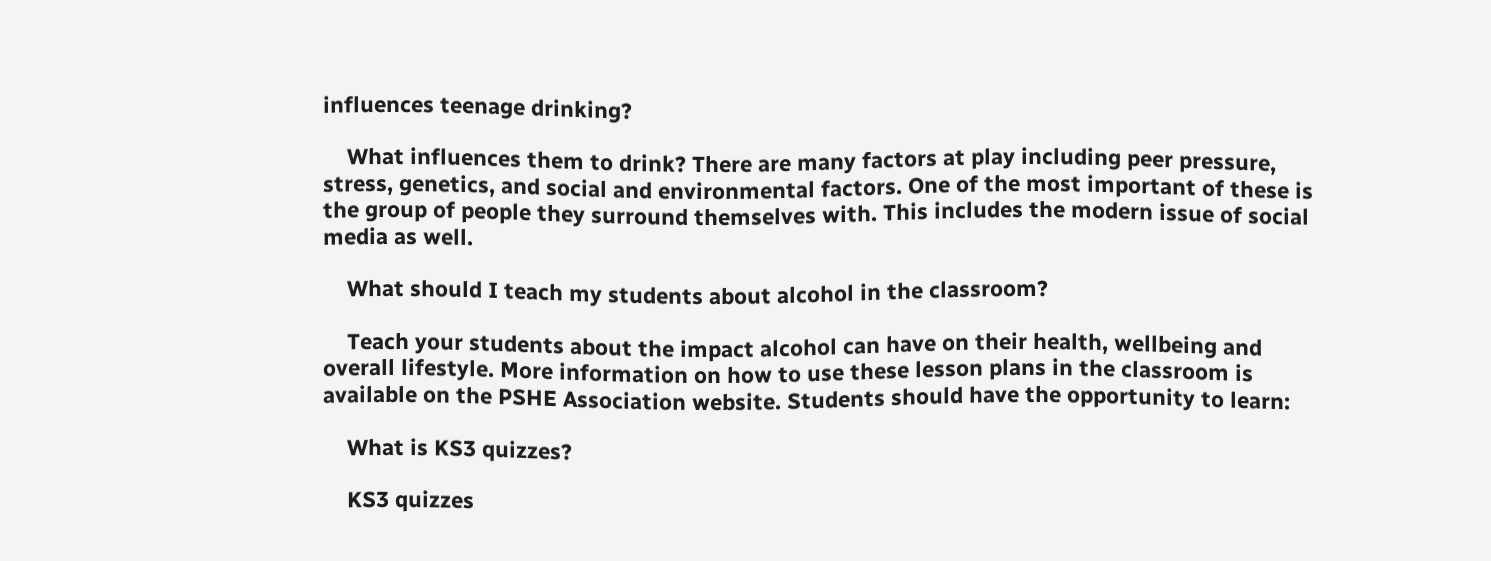influences teenage drinking?

    What influences them to drink? There are many factors at play including peer pressure, stress, genetics, and social and environmental factors. One of the most important of these is the group of people they surround themselves with. This includes the modern issue of social media as well.

    What should I teach my students about alcohol in the classroom?

    Teach your students about the impact alcohol can have on their health, wellbeing and overall lifestyle. More information on how to use these lesson plans in the classroom is available on the PSHE Association website. Students should have the opportunity to learn:

    What is KS3 quizzes?

    KS3 quizzes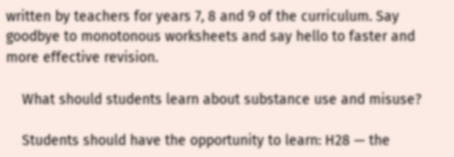written by teachers for years 7, 8 and 9 of the curriculum. Say goodbye to monotonous worksheets and say hello to faster and more effective revision.

    What should students learn about substance use and misuse?

    Students should have the opportunity to learn: H28 — the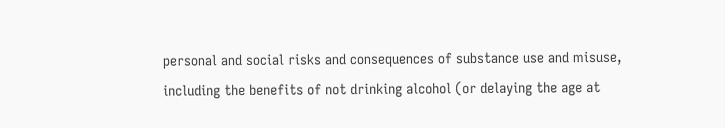personal and social risks and consequences of substance use and misuse, including the benefits of not drinking alcohol (or delaying the age at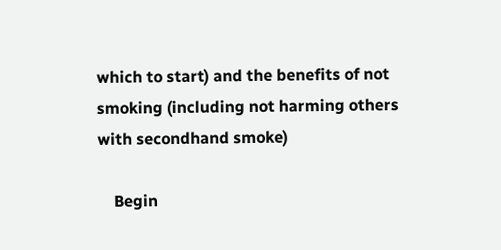which to start) and the benefits of not smoking (including not harming others with secondhand smoke)

    Begin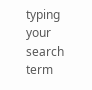typing your search term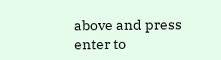above and press enter to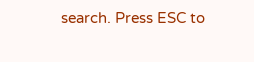search. Press ESC to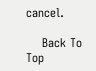cancel.

    Back To Top